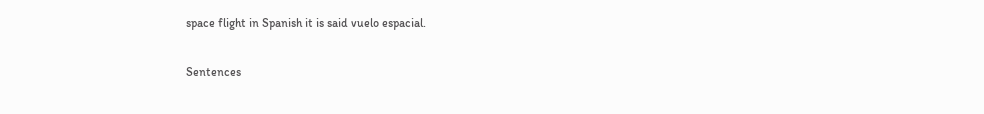space flight in Spanish it is said vuelo espacial.

Sentences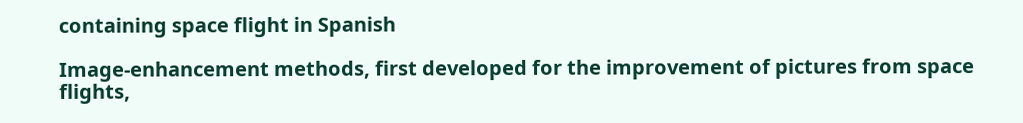containing space flight in Spanish

Image-enhancement methods, first developed for the improvement of pictures from space flights,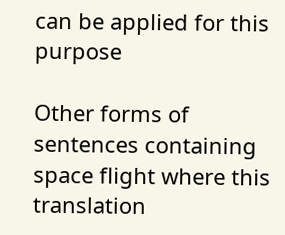can be applied for this purpose

Other forms of sentences containing space flight where this translation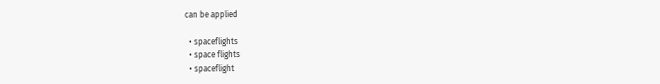can be applied

  • spaceflights
  • space flights
  • spaceflight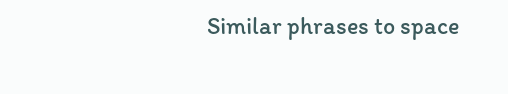Similar phrases to space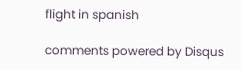flight in spanish

comments powered by Disqus